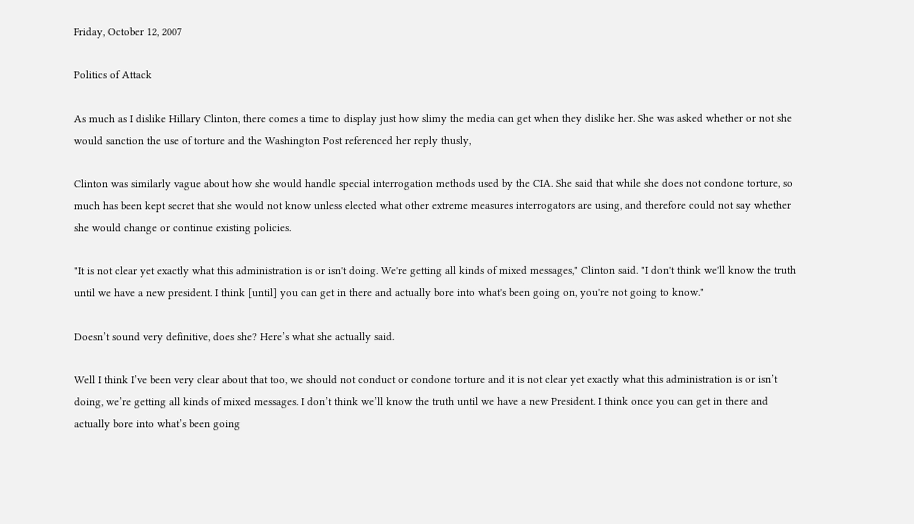Friday, October 12, 2007

Politics of Attack

As much as I dislike Hillary Clinton, there comes a time to display just how slimy the media can get when they dislike her. She was asked whether or not she would sanction the use of torture and the Washington Post referenced her reply thusly,

Clinton was similarly vague about how she would handle special interrogation methods used by the CIA. She said that while she does not condone torture, so much has been kept secret that she would not know unless elected what other extreme measures interrogators are using, and therefore could not say whether she would change or continue existing policies.

"It is not clear yet exactly what this administration is or isn't doing. We're getting all kinds of mixed messages," Clinton said. "I don't think we'll know the truth until we have a new president. I think [until] you can get in there and actually bore into what's been going on, you're not going to know."

Doesn’t sound very definitive, does she? Here’s what she actually said.

Well I think I’ve been very clear about that too, we should not conduct or condone torture and it is not clear yet exactly what this administration is or isn’t doing, we’re getting all kinds of mixed messages. I don’t think we’ll know the truth until we have a new President. I think once you can get in there and actually bore into what’s been going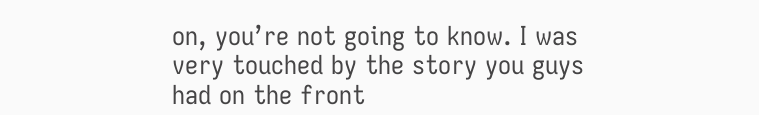on, you’re not going to know. I was very touched by the story you guys had on the front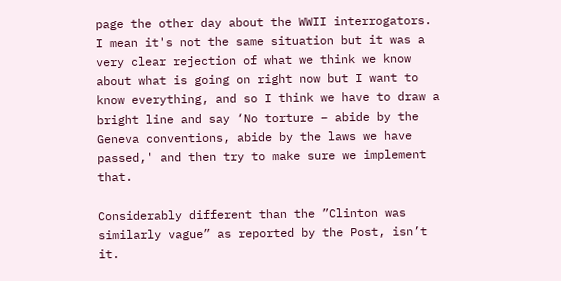page the other day about the WWII interrogators. I mean it's not the same situation but it was a very clear rejection of what we think we know about what is going on right now but I want to know everything, and so I think we have to draw a bright line and say ‘No torture – abide by the Geneva conventions, abide by the laws we have passed,' and then try to make sure we implement that.

Considerably different than the ”Clinton was similarly vague” as reported by the Post, isn’t it.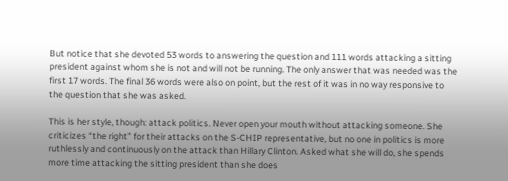But notice that she devoted 53 words to answering the question and 111 words attacking a sitting president against whom she is not and will not be running. The only answer that was needed was the first 17 words. The final 36 words were also on point, but the rest of it was in no way responsive to the question that she was asked.

This is her style, though: attack politics. Never open your mouth without attacking someone. She criticizes “the right” for their attacks on the S-CHIP representative, but no one in politics is more ruthlessly and continuously on the attack than Hillary Clinton. Asked what she will do, she spends more time attacking the sitting president than she does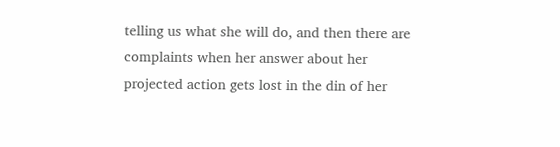telling us what she will do, and then there are complaints when her answer about her projected action gets lost in the din of her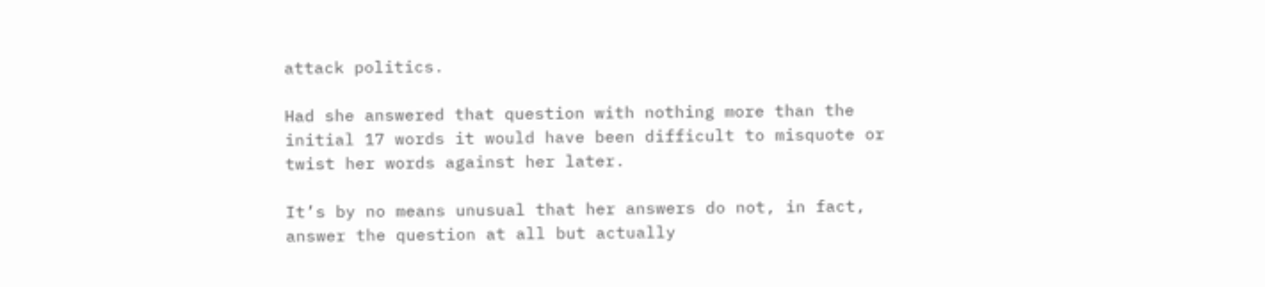attack politics.

Had she answered that question with nothing more than the initial 17 words it would have been difficult to misquote or twist her words against her later.

It’s by no means unusual that her answers do not, in fact, answer the question at all but actually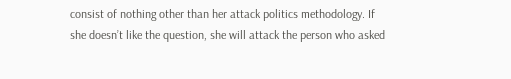consist of nothing other than her attack politics methodology. If she doesn’t like the question, she will attack the person who asked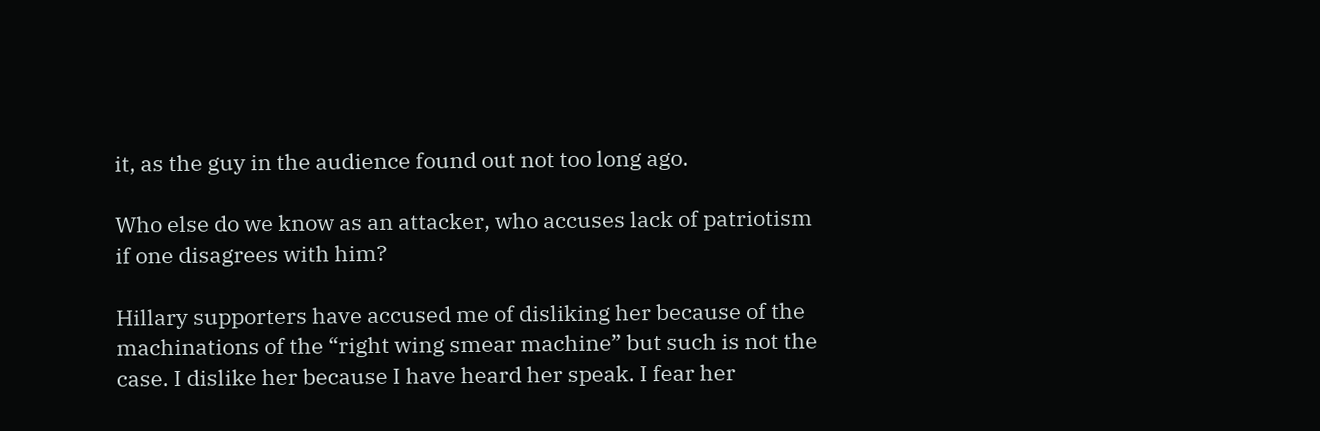it, as the guy in the audience found out not too long ago.

Who else do we know as an attacker, who accuses lack of patriotism if one disagrees with him?

Hillary supporters have accused me of disliking her because of the machinations of the “right wing smear machine” but such is not the case. I dislike her because I have heard her speak. I fear her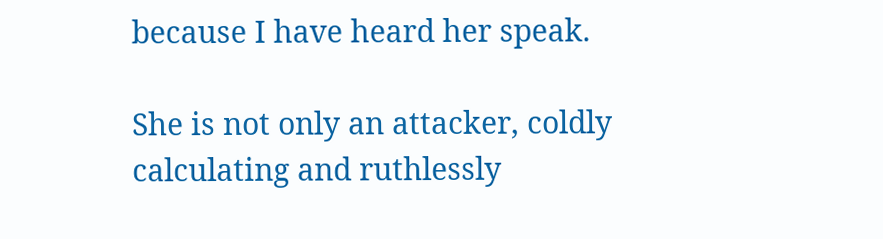because I have heard her speak.

She is not only an attacker, coldly calculating and ruthlessly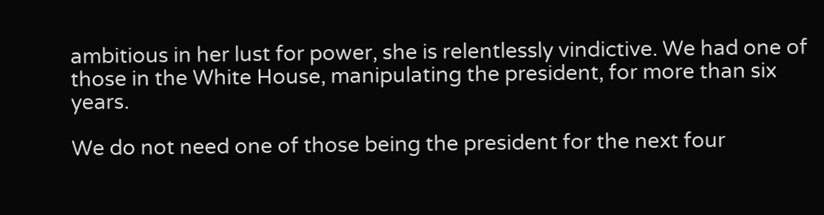ambitious in her lust for power, she is relentlessly vindictive. We had one of those in the White House, manipulating the president, for more than six years.

We do not need one of those being the president for the next four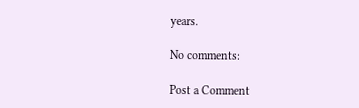years.

No comments:

Post a Comment